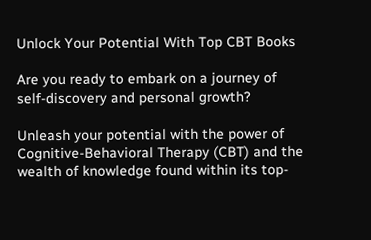Unlock Your Potential With Top CBT Books

Are you ready to embark on a journey of self-discovery and personal growth?

Unleash your potential with the power of Cognitive-Behavioral Therapy (CBT) and the wealth of knowledge found within its top-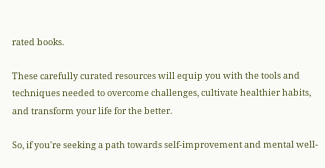rated books.

These carefully curated resources will equip you with the tools and techniques needed to overcome challenges, cultivate healthier habits, and transform your life for the better.

So, if you're seeking a path towards self-improvement and mental well-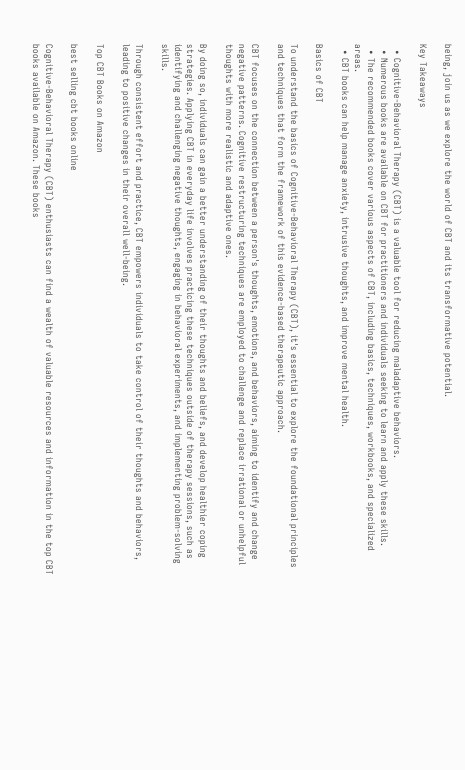being, join us as we explore the world of CBT and its transformative potential.

Key Takeaways

  • Cognitive-Behavioral Therapy (CBT) is a valuable tool for reducing maladaptive behaviors.
  • Numerous books are available on CBT for practitioners and individuals seeking to learn and apply these skills.
  • The recommended books cover various aspects of CBT, including basics, techniques, workbooks, and specialized areas.
  • CBT books can help manage anxiety, intrusive thoughts, and improve mental health.

Basics of CBT

To understand the basics of Cognitive-Behavioral Therapy (CBT), it's essential to explore the foundational principles and techniques that form the framework of this evidence-based therapeutic approach.

CBT focuses on the connection between a person's thoughts, emotions, and behaviors, aiming to identify and change negative patterns. Cognitive restructuring techniques are employed to challenge and replace irrational or unhelpful thoughts with more realistic and adaptive ones.

By doing so, individuals can gain a better understanding of their thoughts and beliefs, and develop healthier coping strategies. Applying CBT in everyday life involves practicing these techniques outside of therapy sessions, such as identifying and challenging negative thoughts, engaging in behavioral experiments, and implementing problem-solving skills.

Through consistent effort and practice, CBT empowers individuals to take control of their thoughts and behaviors, leading to positive changes in their overall well-being.

Top CBT Books on Amazon

best selling cbt books online

Cognitive-Behavioral Therapy (CBT) enthusiasts can find a wealth of valuable resources and information in the top CBT books available on Amazon. These books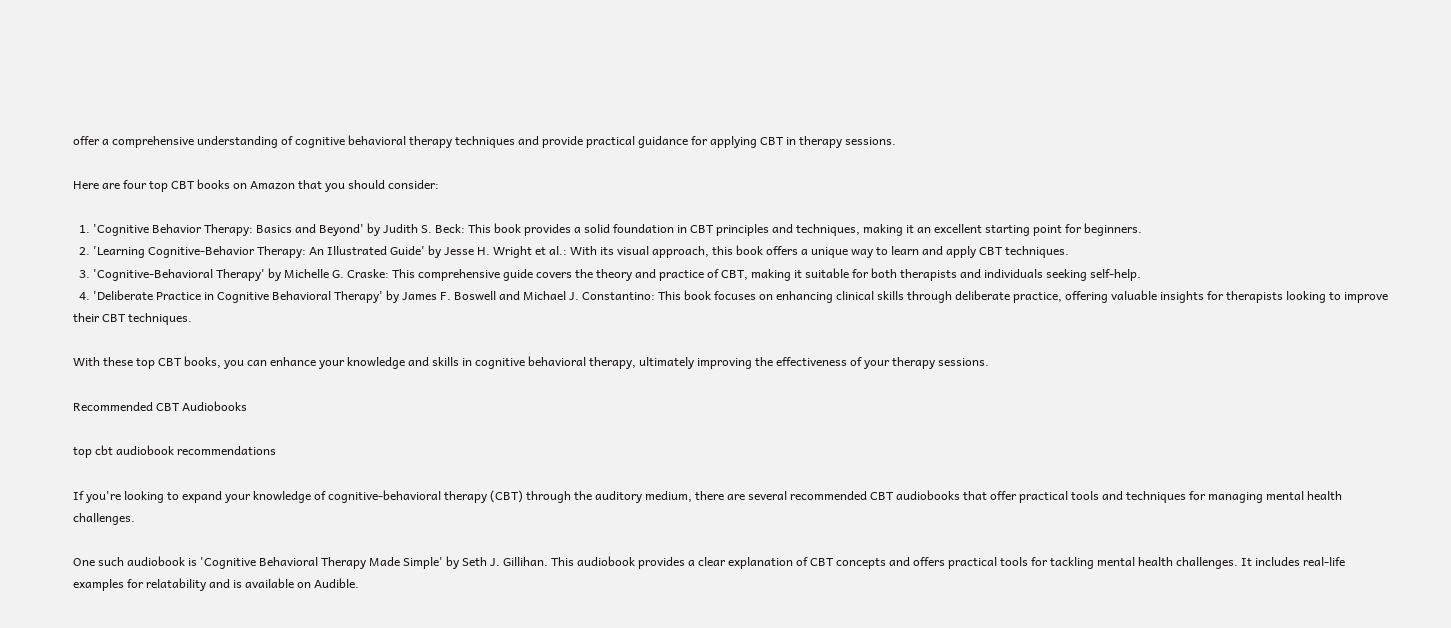offer a comprehensive understanding of cognitive behavioral therapy techniques and provide practical guidance for applying CBT in therapy sessions.

Here are four top CBT books on Amazon that you should consider:

  1. 'Cognitive Behavior Therapy: Basics and Beyond' by Judith S. Beck: This book provides a solid foundation in CBT principles and techniques, making it an excellent starting point for beginners.
  2. 'Learning Cognitive-Behavior Therapy: An Illustrated Guide' by Jesse H. Wright et al.: With its visual approach, this book offers a unique way to learn and apply CBT techniques.
  3. 'Cognitive-Behavioral Therapy' by Michelle G. Craske: This comprehensive guide covers the theory and practice of CBT, making it suitable for both therapists and individuals seeking self-help.
  4. 'Deliberate Practice in Cognitive Behavioral Therapy' by James F. Boswell and Michael J. Constantino: This book focuses on enhancing clinical skills through deliberate practice, offering valuable insights for therapists looking to improve their CBT techniques.

With these top CBT books, you can enhance your knowledge and skills in cognitive behavioral therapy, ultimately improving the effectiveness of your therapy sessions.

Recommended CBT Audiobooks

top cbt audiobook recommendations

If you're looking to expand your knowledge of cognitive-behavioral therapy (CBT) through the auditory medium, there are several recommended CBT audiobooks that offer practical tools and techniques for managing mental health challenges.

One such audiobook is 'Cognitive Behavioral Therapy Made Simple' by Seth J. Gillihan. This audiobook provides a clear explanation of CBT concepts and offers practical tools for tackling mental health challenges. It includes real-life examples for relatability and is available on Audible.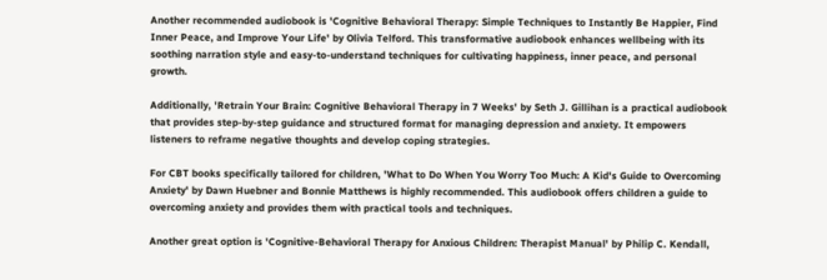Another recommended audiobook is 'Cognitive Behavioral Therapy: Simple Techniques to Instantly Be Happier, Find Inner Peace, and Improve Your Life' by Olivia Telford. This transformative audiobook enhances wellbeing with its soothing narration style and easy-to-understand techniques for cultivating happiness, inner peace, and personal growth.

Additionally, 'Retrain Your Brain: Cognitive Behavioral Therapy in 7 Weeks' by Seth J. Gillihan is a practical audiobook that provides step-by-step guidance and structured format for managing depression and anxiety. It empowers listeners to reframe negative thoughts and develop coping strategies.

For CBT books specifically tailored for children, 'What to Do When You Worry Too Much: A Kid's Guide to Overcoming Anxiety' by Dawn Huebner and Bonnie Matthews is highly recommended. This audiobook offers children a guide to overcoming anxiety and provides them with practical tools and techniques.

Another great option is 'Cognitive-Behavioral Therapy for Anxious Children: Therapist Manual' by Philip C. Kendall,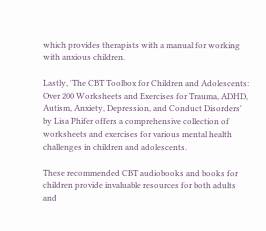which provides therapists with a manual for working with anxious children.

Lastly, 'The CBT Toolbox for Children and Adolescents: Over 200 Worksheets and Exercises for Trauma, ADHD, Autism, Anxiety, Depression, and Conduct Disorders' by Lisa Phifer offers a comprehensive collection of worksheets and exercises for various mental health challenges in children and adolescents.

These recommended CBT audiobooks and books for children provide invaluable resources for both adults and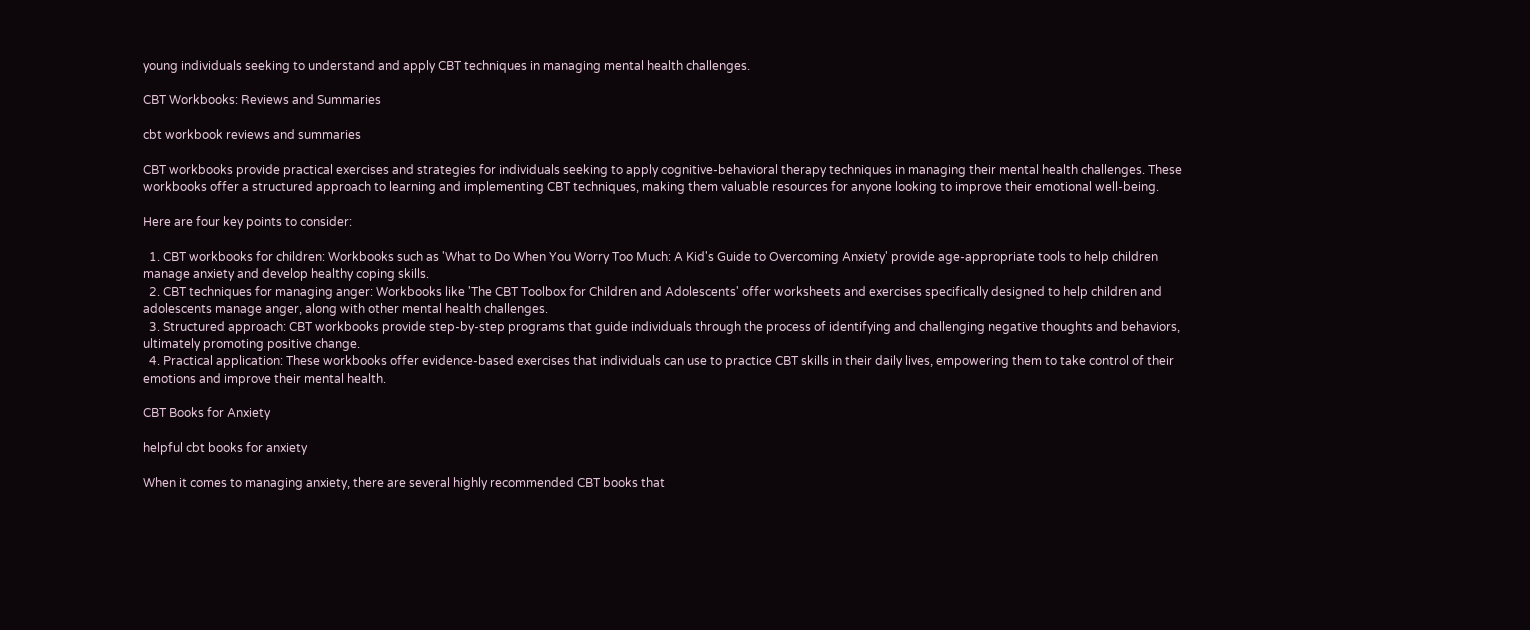young individuals seeking to understand and apply CBT techniques in managing mental health challenges.

CBT Workbooks: Reviews and Summaries

cbt workbook reviews and summaries

CBT workbooks provide practical exercises and strategies for individuals seeking to apply cognitive-behavioral therapy techniques in managing their mental health challenges. These workbooks offer a structured approach to learning and implementing CBT techniques, making them valuable resources for anyone looking to improve their emotional well-being.

Here are four key points to consider:

  1. CBT workbooks for children: Workbooks such as 'What to Do When You Worry Too Much: A Kid's Guide to Overcoming Anxiety' provide age-appropriate tools to help children manage anxiety and develop healthy coping skills.
  2. CBT techniques for managing anger: Workbooks like 'The CBT Toolbox for Children and Adolescents' offer worksheets and exercises specifically designed to help children and adolescents manage anger, along with other mental health challenges.
  3. Structured approach: CBT workbooks provide step-by-step programs that guide individuals through the process of identifying and challenging negative thoughts and behaviors, ultimately promoting positive change.
  4. Practical application: These workbooks offer evidence-based exercises that individuals can use to practice CBT skills in their daily lives, empowering them to take control of their emotions and improve their mental health.

CBT Books for Anxiety

helpful cbt books for anxiety

When it comes to managing anxiety, there are several highly recommended CBT books that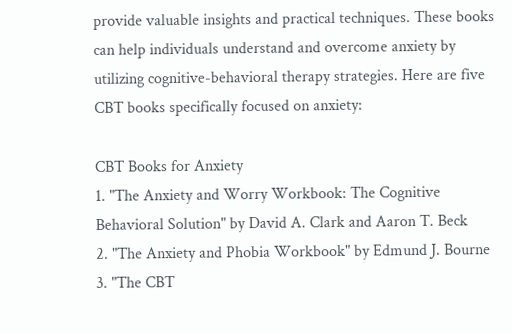provide valuable insights and practical techniques. These books can help individuals understand and overcome anxiety by utilizing cognitive-behavioral therapy strategies. Here are five CBT books specifically focused on anxiety:

CBT Books for Anxiety
1. "The Anxiety and Worry Workbook: The Cognitive Behavioral Solution" by David A. Clark and Aaron T. Beck
2. "The Anxiety and Phobia Workbook" by Edmund J. Bourne
3. "The CBT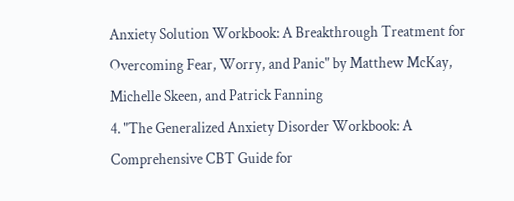Anxiety Solution Workbook: A Breakthrough Treatment for Overcoming Fear, Worry, and Panic" by Matthew McKay, Michelle Skeen, and Patrick Fanning
4. "The Generalized Anxiety Disorder Workbook: A Comprehensive CBT Guide for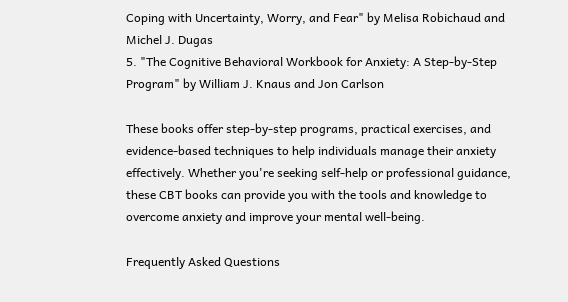Coping with Uncertainty, Worry, and Fear" by Melisa Robichaud and Michel J. Dugas
5. "The Cognitive Behavioral Workbook for Anxiety: A Step-by-Step Program" by William J. Knaus and Jon Carlson

These books offer step-by-step programs, practical exercises, and evidence-based techniques to help individuals manage their anxiety effectively. Whether you're seeking self-help or professional guidance, these CBT books can provide you with the tools and knowledge to overcome anxiety and improve your mental well-being.

Frequently Asked Questions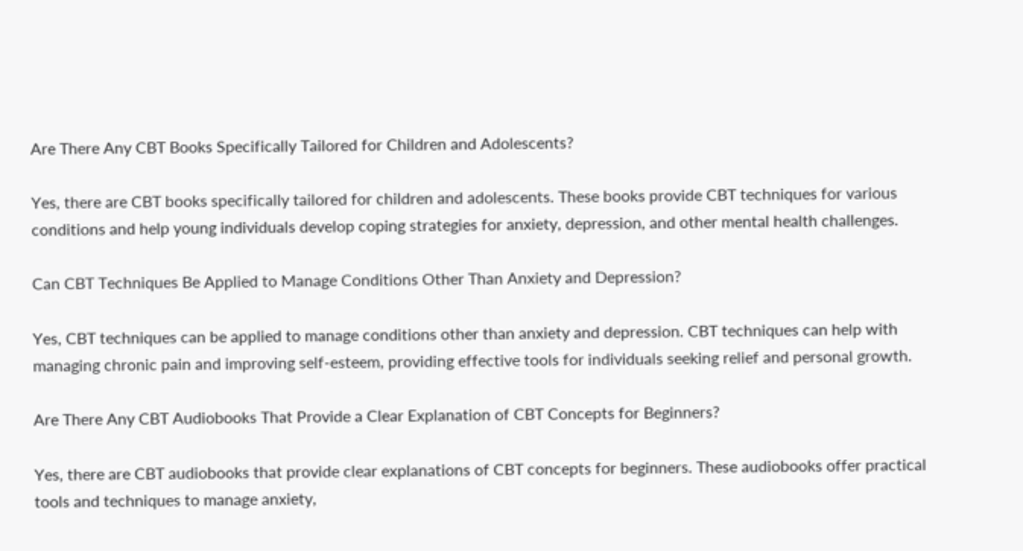Are There Any CBT Books Specifically Tailored for Children and Adolescents?

Yes, there are CBT books specifically tailored for children and adolescents. These books provide CBT techniques for various conditions and help young individuals develop coping strategies for anxiety, depression, and other mental health challenges.

Can CBT Techniques Be Applied to Manage Conditions Other Than Anxiety and Depression?

Yes, CBT techniques can be applied to manage conditions other than anxiety and depression. CBT techniques can help with managing chronic pain and improving self-esteem, providing effective tools for individuals seeking relief and personal growth.

Are There Any CBT Audiobooks That Provide a Clear Explanation of CBT Concepts for Beginners?

Yes, there are CBT audiobooks that provide clear explanations of CBT concepts for beginners. These audiobooks offer practical tools and techniques to manage anxiety,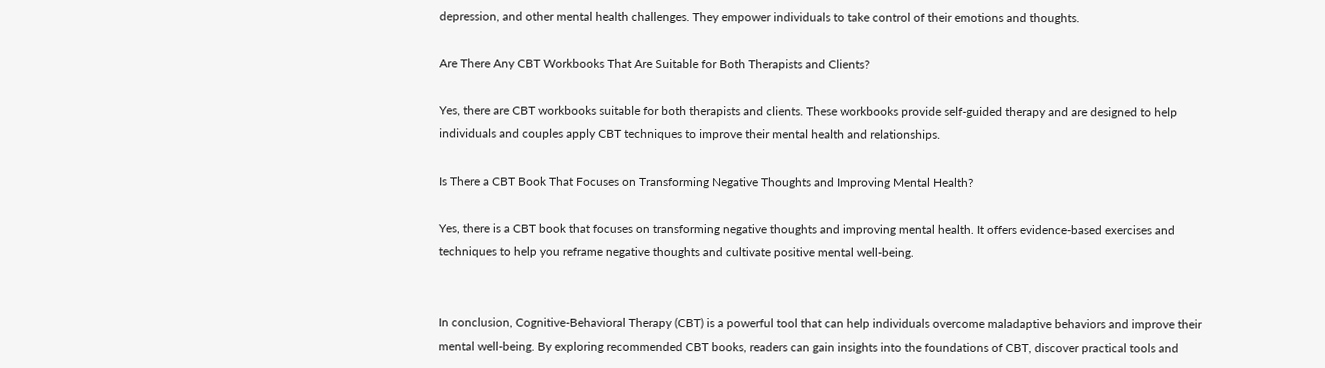depression, and other mental health challenges. They empower individuals to take control of their emotions and thoughts.

Are There Any CBT Workbooks That Are Suitable for Both Therapists and Clients?

Yes, there are CBT workbooks suitable for both therapists and clients. These workbooks provide self-guided therapy and are designed to help individuals and couples apply CBT techniques to improve their mental health and relationships.

Is There a CBT Book That Focuses on Transforming Negative Thoughts and Improving Mental Health?

Yes, there is a CBT book that focuses on transforming negative thoughts and improving mental health. It offers evidence-based exercises and techniques to help you reframe negative thoughts and cultivate positive mental well-being.


In conclusion, Cognitive-Behavioral Therapy (CBT) is a powerful tool that can help individuals overcome maladaptive behaviors and improve their mental well-being. By exploring recommended CBT books, readers can gain insights into the foundations of CBT, discover practical tools and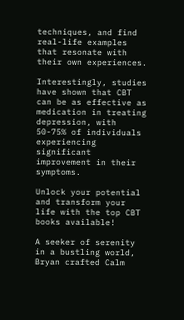techniques, and find real-life examples that resonate with their own experiences.

Interestingly, studies have shown that CBT can be as effective as medication in treating depression, with 50-75% of individuals experiencing significant improvement in their symptoms.

Unlock your potential and transform your life with the top CBT books available!

A seeker of serenity in a bustling world, Bryan crafted Calm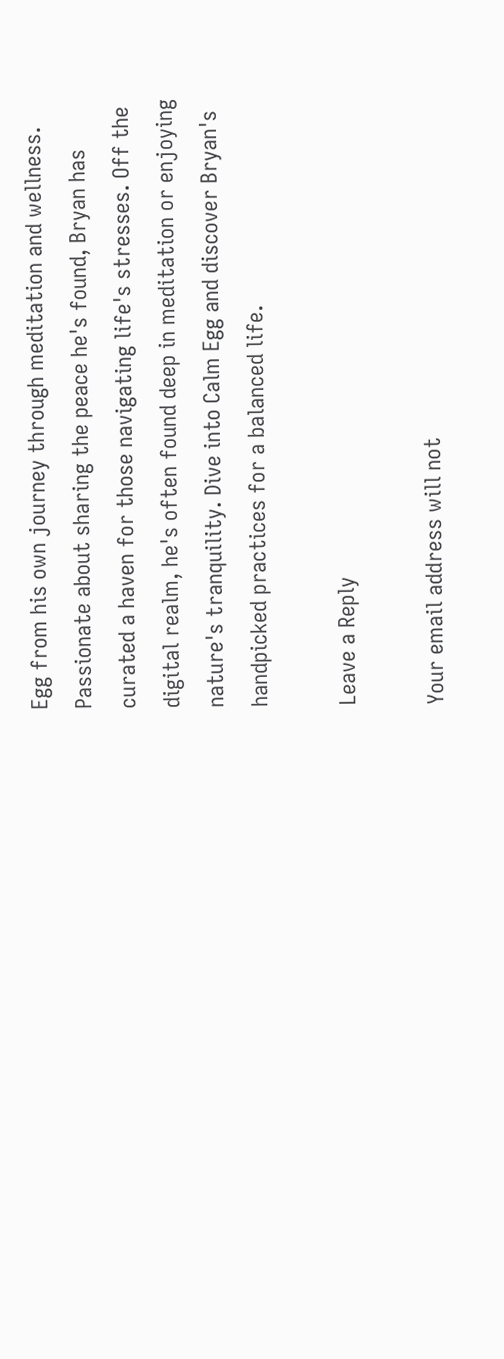Egg from his own journey through meditation and wellness. Passionate about sharing the peace he's found, Bryan has curated a haven for those navigating life's stresses. Off the digital realm, he's often found deep in meditation or enjoying nature's tranquility. Dive into Calm Egg and discover Bryan's handpicked practices for a balanced life.

Leave a Reply

Your email address will not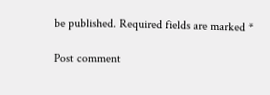be published. Required fields are marked *

Post comment